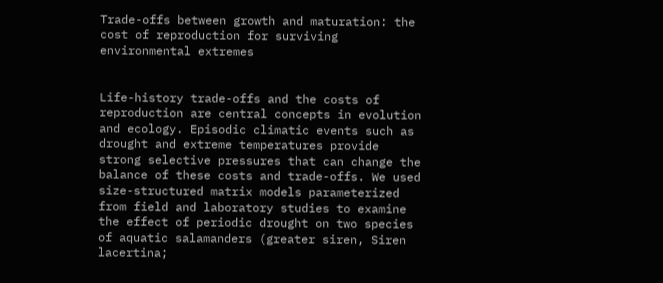Trade-offs between growth and maturation: the cost of reproduction for surviving environmental extremes


Life-history trade-offs and the costs of reproduction are central concepts in evolution and ecology. Episodic climatic events such as drought and extreme temperatures provide strong selective pressures that can change the balance of these costs and trade-offs. We used size-structured matrix models parameterized from field and laboratory studies to examine the effect of periodic drought on two species of aquatic salamanders (greater siren, Siren lacertina;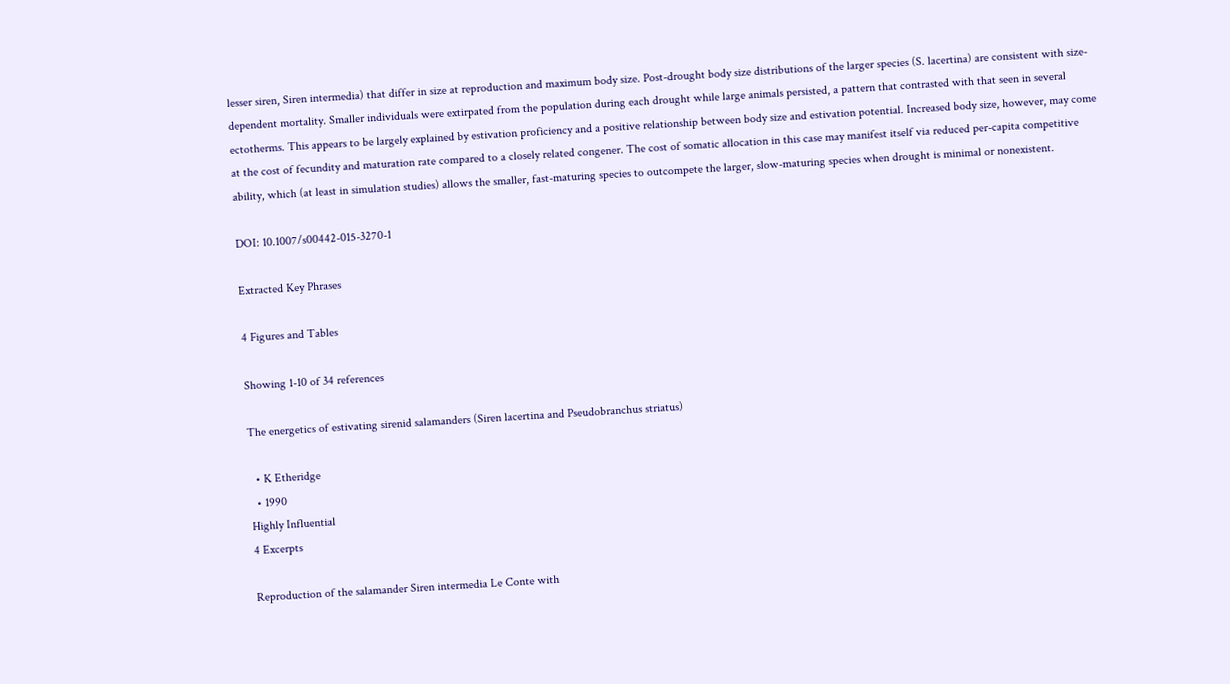lesser siren, Siren intermedia) that differ in size at reproduction and maximum body size. Post-drought body size distributions of the larger species (S. lacertina) are consistent with size-dependent mortality. Smaller individuals were extirpated from the population during each drought while large animals persisted, a pattern that contrasted with that seen in several ectotherms. This appears to be largely explained by estivation proficiency and a positive relationship between body size and estivation potential. Increased body size, however, may come at the cost of fecundity and maturation rate compared to a closely related congener. The cost of somatic allocation in this case may manifest itself via reduced per-capita competitive ability, which (at least in simulation studies) allows the smaller, fast-maturing species to outcompete the larger, slow-maturing species when drought is minimal or nonexistent.

DOI: 10.1007/s00442-015-3270-1

Extracted Key Phrases

4 Figures and Tables

Showing 1-10 of 34 references

The energetics of estivating sirenid salamanders (Siren lacertina and Pseudobranchus striatus)

  • K Etheridge
  • 1990
Highly Influential
4 Excerpts

Reproduction of the salamander Siren intermedia Le Conte with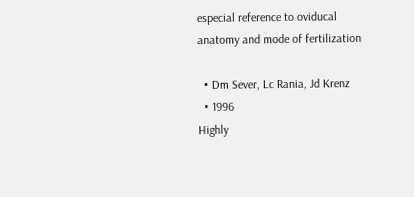especial reference to oviducal anatomy and mode of fertilization

  • Dm Sever, Lc Rania, Jd Krenz
  • 1996
Highly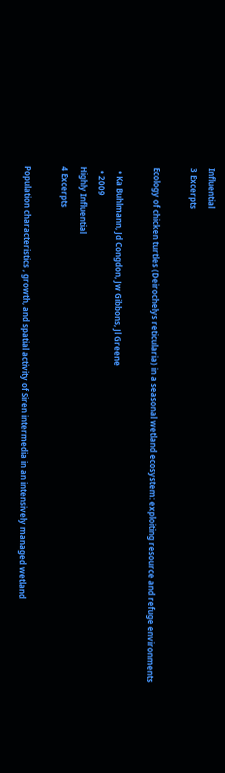Influential
3 Excerpts

Ecology of chicken turtles (Deirochelys reticularia) in a seasonal wetland ecosystem: exploiting resource and refuge environments

  • Ka Buhlmann, Jd Congdon, Jw Gibbons, Jl Greene
  • 2009
Highly Influential
4 Excerpts

Population characteristics , growth, and spatial activity of Siren intermedia in an intensively managed wetland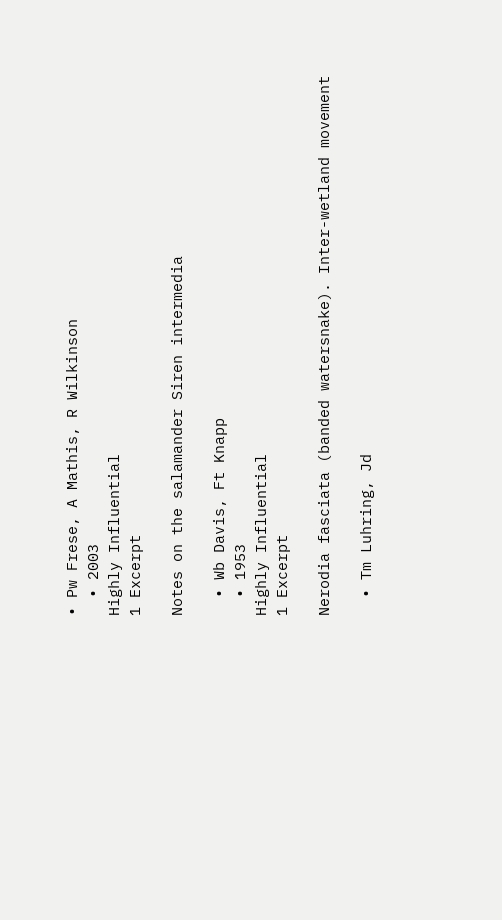• Pw Frese, A Mathis, R Wilkinson
  • 2003
Highly Influential
1 Excerpt

Notes on the salamander Siren intermedia

  • Wb Davis, Ft Knapp
  • 1953
Highly Influential
1 Excerpt

Nerodia fasciata (banded watersnake). Inter-wetland movement

  • Tm Luhring, Jd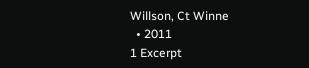Willson, Ct Winne
  • 2011
1 Excerpt